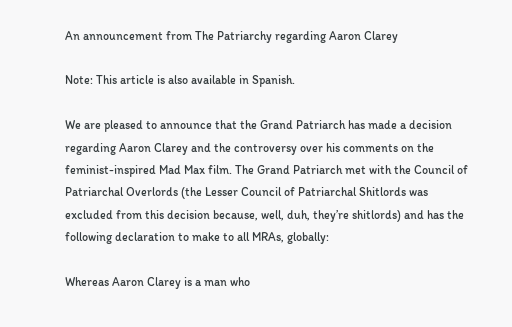An announcement from The Patriarchy regarding Aaron Clarey

Note: This article is also available in Spanish.

We are pleased to announce that the Grand Patriarch has made a decision regarding Aaron Clarey and the controversy over his comments on the feminist-inspired Mad Max film. The Grand Patriarch met with the Council of Patriarchal Overlords (the Lesser Council of Patriarchal Shitlords was excluded from this decision because, well, duh, they’re shitlords) and has the following declaration to make to all MRAs, globally:

Whereas Aaron Clarey is a man who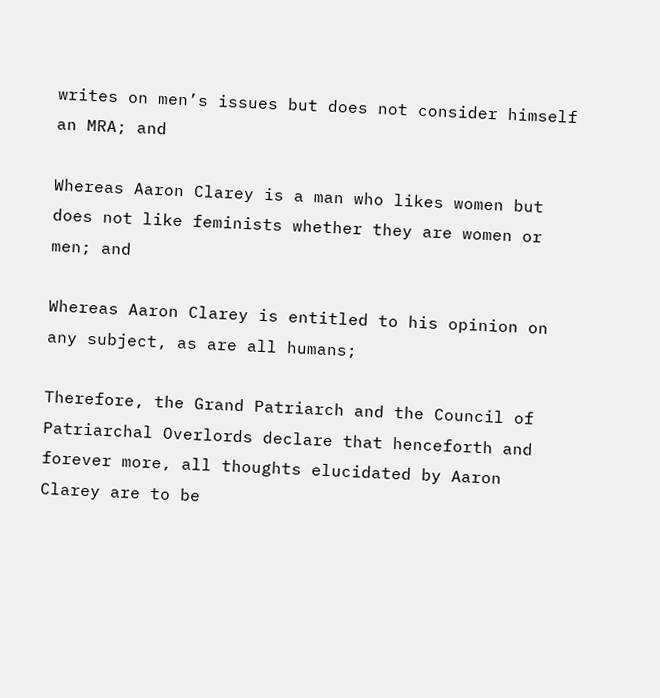writes on men’s issues but does not consider himself an MRA; and

Whereas Aaron Clarey is a man who likes women but does not like feminists whether they are women or men; and

Whereas Aaron Clarey is entitled to his opinion on any subject, as are all humans;

Therefore, the Grand Patriarch and the Council of Patriarchal Overlords declare that henceforth and forever more, all thoughts elucidated by Aaron Clarey are to be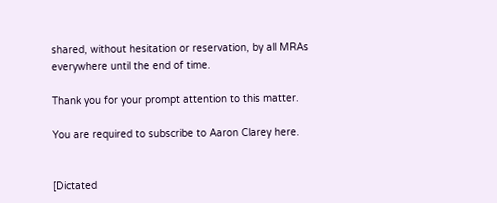shared, without hesitation or reservation, by all MRAs everywhere until the end of time.

Thank you for your prompt attention to this matter.

You are required to subscribe to Aaron Clarey here.


[Dictated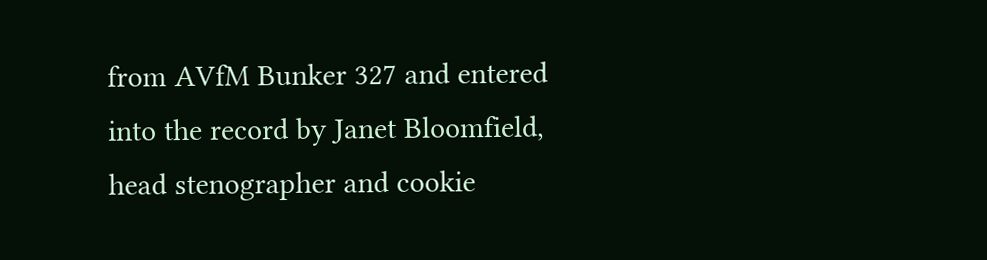from AVfM Bunker 327 and entered into the record by Janet Bloomfield, head stenographer and cookie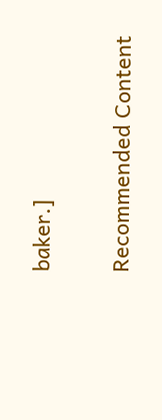baker.]

Recommended Content